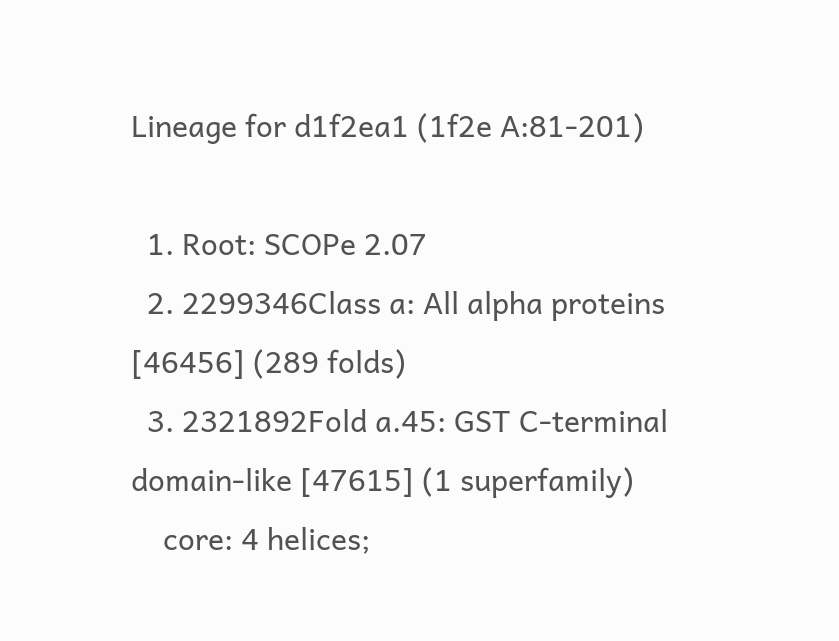Lineage for d1f2ea1 (1f2e A:81-201)

  1. Root: SCOPe 2.07
  2. 2299346Class a: All alpha proteins [46456] (289 folds)
  3. 2321892Fold a.45: GST C-terminal domain-like [47615] (1 superfamily)
    core: 4 helices;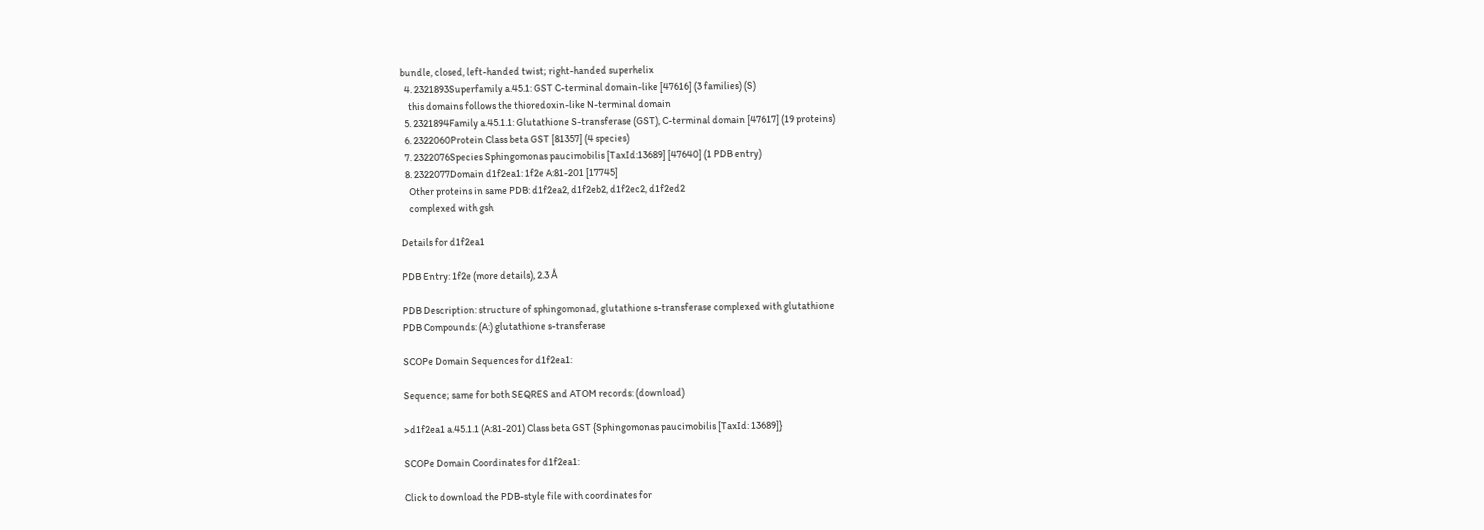bundle, closed, left-handed twist; right-handed superhelix
  4. 2321893Superfamily a.45.1: GST C-terminal domain-like [47616] (3 families) (S)
    this domains follows the thioredoxin-like N-terminal domain
  5. 2321894Family a.45.1.1: Glutathione S-transferase (GST), C-terminal domain [47617] (19 proteins)
  6. 2322060Protein Class beta GST [81357] (4 species)
  7. 2322076Species Sphingomonas paucimobilis [TaxId:13689] [47640] (1 PDB entry)
  8. 2322077Domain d1f2ea1: 1f2e A:81-201 [17745]
    Other proteins in same PDB: d1f2ea2, d1f2eb2, d1f2ec2, d1f2ed2
    complexed with gsh

Details for d1f2ea1

PDB Entry: 1f2e (more details), 2.3 Å

PDB Description: structure of sphingomonad, glutathione s-transferase complexed with glutathione
PDB Compounds: (A:) glutathione s-transferase

SCOPe Domain Sequences for d1f2ea1:

Sequence; same for both SEQRES and ATOM records: (download)

>d1f2ea1 a.45.1.1 (A:81-201) Class beta GST {Sphingomonas paucimobilis [TaxId: 13689]}

SCOPe Domain Coordinates for d1f2ea1:

Click to download the PDB-style file with coordinates for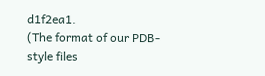d1f2ea1.
(The format of our PDB-style files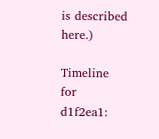is described here.)

Timeline for d1f2ea1: